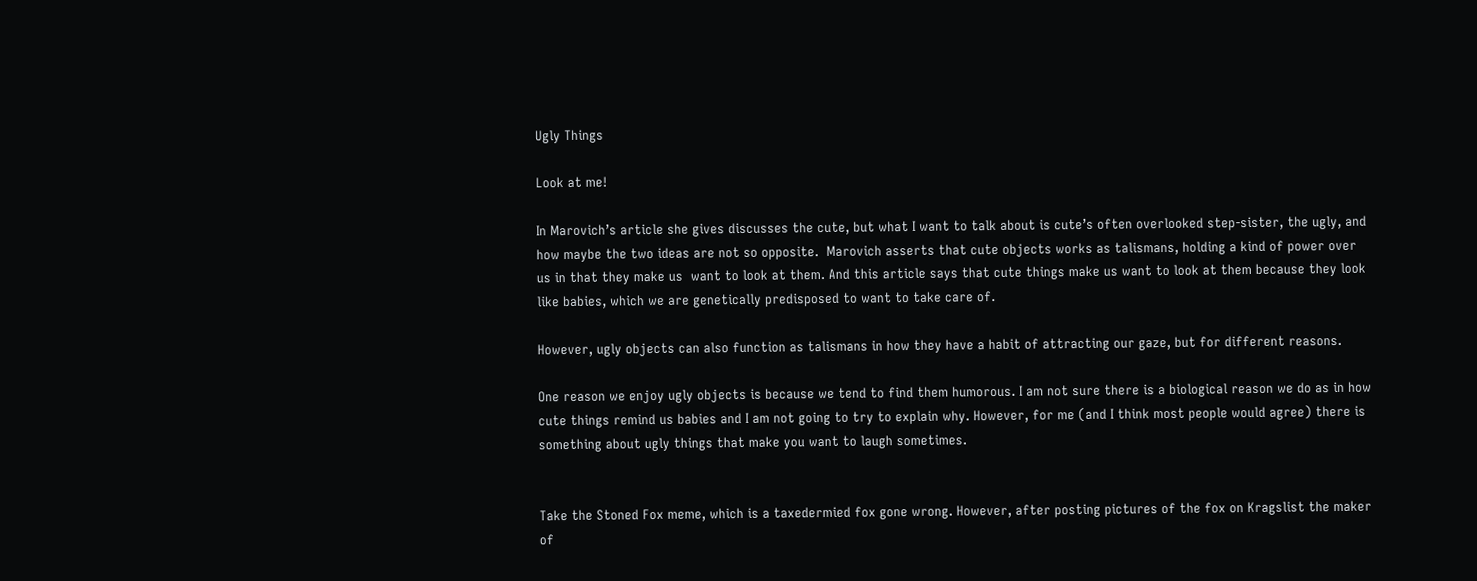Ugly Things

Look at me!

In Marovich’s article she gives discusses the cute, but what I want to talk about is cute’s often overlooked step-sister, the ugly, and how maybe the two ideas are not so opposite.  Marovich asserts that cute objects works as talismans, holding a kind of power over us in that they make us  want to look at them. And this article says that cute things make us want to look at them because they look like babies, which we are genetically predisposed to want to take care of.

However, ugly objects can also function as talismans in how they have a habit of attracting our gaze, but for different reasons.

One reason we enjoy ugly objects is because we tend to find them humorous. I am not sure there is a biological reason we do as in how cute things remind us babies and I am not going to try to explain why. However, for me (and I think most people would agree) there is something about ugly things that make you want to laugh sometimes.


Take the Stoned Fox meme, which is a taxedermied fox gone wrong. However, after posting pictures of the fox on Kragslist the maker of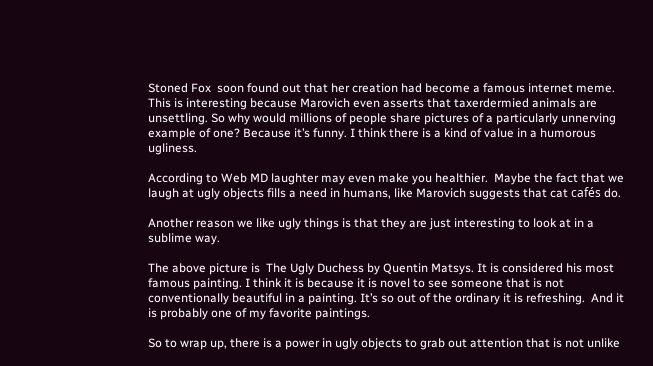Stoned Fox  soon found out that her creation had become a famous internet meme. This is interesting because Marovich even asserts that taxerdermied animals are unsettling. So why would millions of people share pictures of a particularly unnerving example of one? Because it’s funny. I think there is a kind of value in a humorous ugliness.

According to Web MD laughter may even make you healthier.  Maybe the fact that we laugh at ugly objects fills a need in humans, like Marovich suggests that cat cafés do.

Another reason we like ugly things is that they are just interesting to look at in a sublime way.

The above picture is  The Ugly Duchess by Quentin Matsys. It is considered his most famous painting. I think it is because it is novel to see someone that is not conventionally beautiful in a painting. It’s so out of the ordinary it is refreshing.  And it is probably one of my favorite paintings.

So to wrap up, there is a power in ugly objects to grab out attention that is not unlike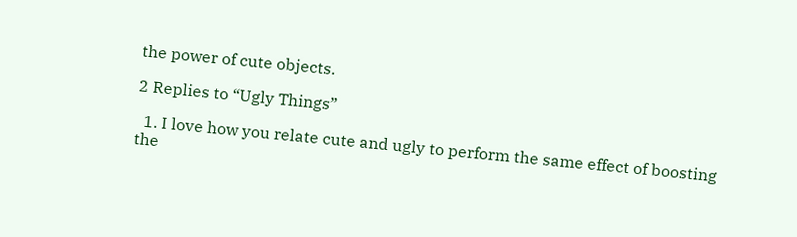the power of cute objects.

2 Replies to “Ugly Things”

  1. I love how you relate cute and ugly to perform the same effect of boosting the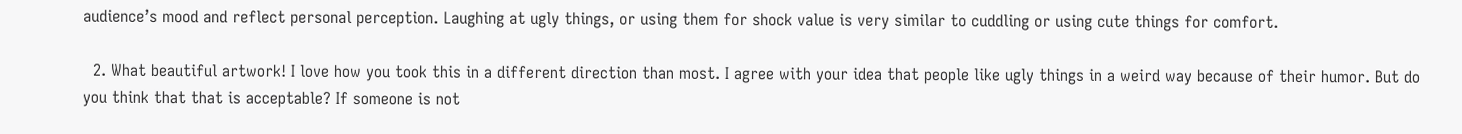audience’s mood and reflect personal perception. Laughing at ugly things, or using them for shock value is very similar to cuddling or using cute things for comfort.

  2. What beautiful artwork! I love how you took this in a different direction than most. I agree with your idea that people like ugly things in a weird way because of their humor. But do you think that that is acceptable? If someone is not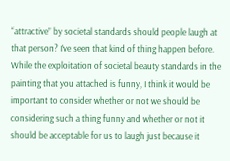“attractive” by societal standards should people laugh at that person? I’ve seen that kind of thing happen before. While the exploitation of societal beauty standards in the painting that you attached is funny, I think it would be important to consider whether or not we should be considering such a thing funny and whether or not it should be acceptable for us to laugh just because it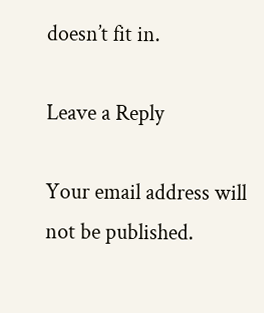doesn’t fit in.

Leave a Reply

Your email address will not be published.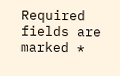Required fields are marked *